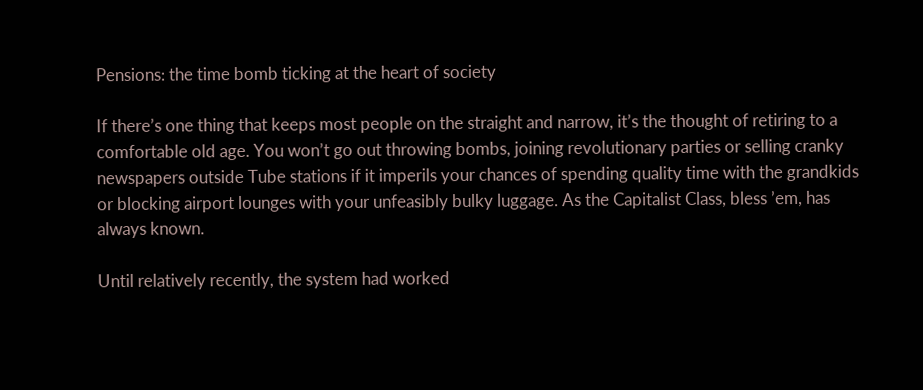Pensions: the time bomb ticking at the heart of society

If there’s one thing that keeps most people on the straight and narrow, it’s the thought of retiring to a comfortable old age. You won’t go out throwing bombs, joining revolutionary parties or selling cranky newspapers outside Tube stations if it imperils your chances of spending quality time with the grandkids or blocking airport lounges with your unfeasibly bulky luggage. As the Capitalist Class, bless ’em, has always known.

Until relatively recently, the system had worked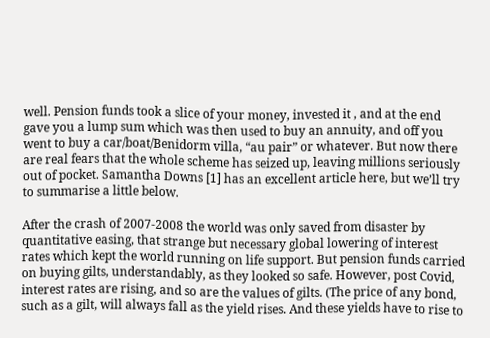well. Pension funds took a slice of your money, invested it , and at the end gave you a lump sum which was then used to buy an annuity, and off you went to buy a car/boat/Benidorm villa, “au pair” or whatever. But now there are real fears that the whole scheme has seized up, leaving millions seriously out of pocket. Samantha Downs [1] has an excellent article here, but we’ll try to summarise a little below.

After the crash of 2007-2008 the world was only saved from disaster by quantitative easing, that strange but necessary global lowering of interest rates which kept the world running on life support. But pension funds carried on buying gilts, understandably, as they looked so safe. However, post Covid, interest rates are rising, and so are the values of gilts. (The price of any bond, such as a gilt, will always fall as the yield rises. And these yields have to rise to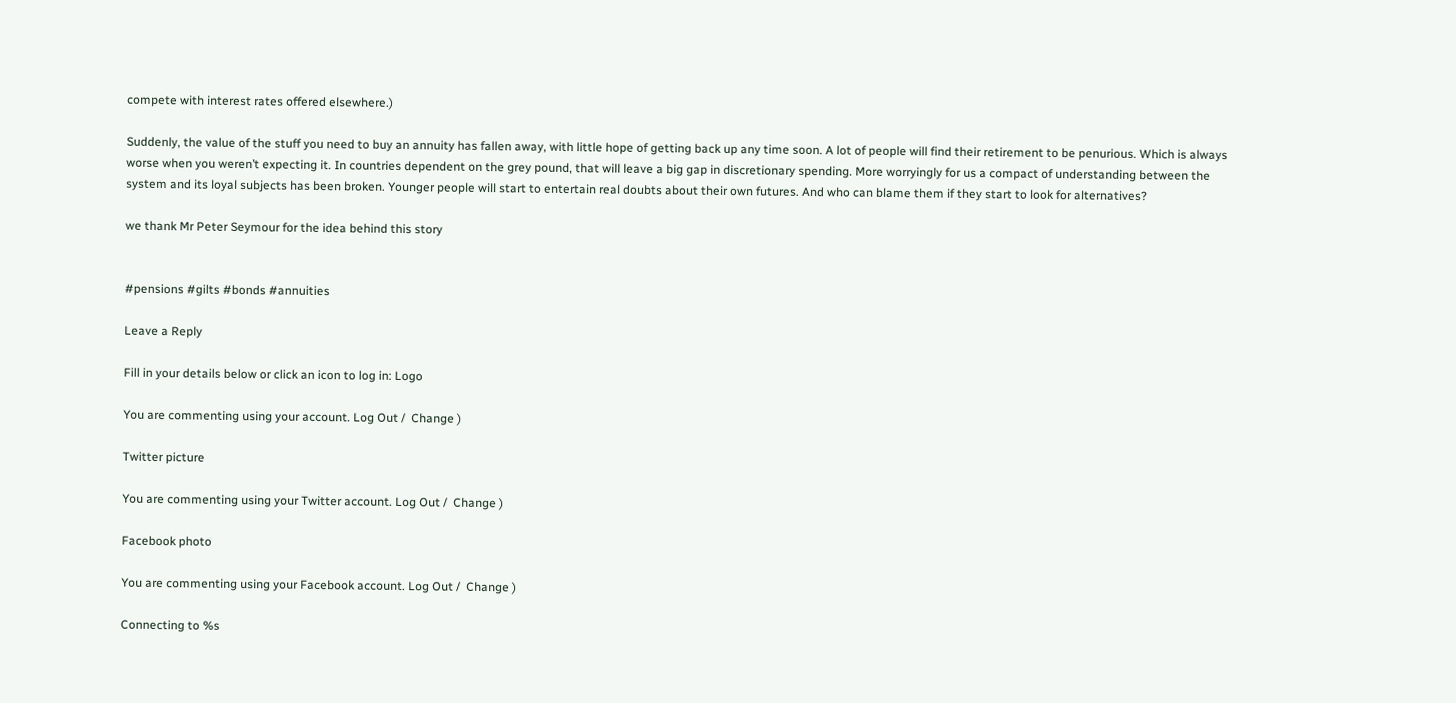compete with interest rates offered elsewhere.)

Suddenly, the value of the stuff you need to buy an annuity has fallen away, with little hope of getting back up any time soon. A lot of people will find their retirement to be penurious. Which is always worse when you weren’t expecting it. In countries dependent on the grey pound, that will leave a big gap in discretionary spending. More worryingly for us a compact of understanding between the system and its loyal subjects has been broken. Younger people will start to entertain real doubts about their own futures. And who can blame them if they start to look for alternatives?

we thank Mr Peter Seymour for the idea behind this story


#pensions #gilts #bonds #annuities

Leave a Reply

Fill in your details below or click an icon to log in: Logo

You are commenting using your account. Log Out /  Change )

Twitter picture

You are commenting using your Twitter account. Log Out /  Change )

Facebook photo

You are commenting using your Facebook account. Log Out /  Change )

Connecting to %s